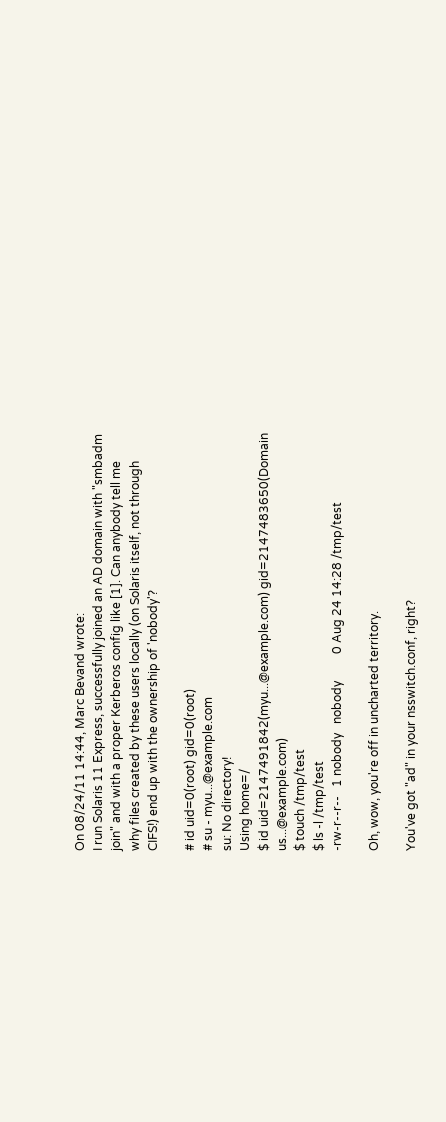On 08/24/11 14:44, Marc Bevand wrote:
I run Solaris 11 Express, successfully joined an AD domain with "smbadm
join" and with a proper Kerberos config like [1]. Can anybody tell me
why files created by these users locally (on Solaris itself, not through
CIFS!) end up with the ownership of 'nobody'?

# id uid=0(root) gid=0(root)
# su - myu...@example.com
su: No directory!
Using home=/
$ id uid=2147491842(myu...@example.com) gid=2147483650(Domain us...@example.com)
$ touch /tmp/test
$ ls -l /tmp/test
-rw-r--r--   1 nobody   nobody         0 Aug 24 14:28 /tmp/test

Oh, wow, you're off in uncharted territory.

You've got "ad" in your nsswitch.conf, right?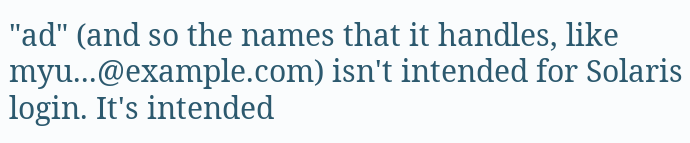"ad" (and so the names that it handles, like myu...@example.com) isn't intended for Solaris login. It's intended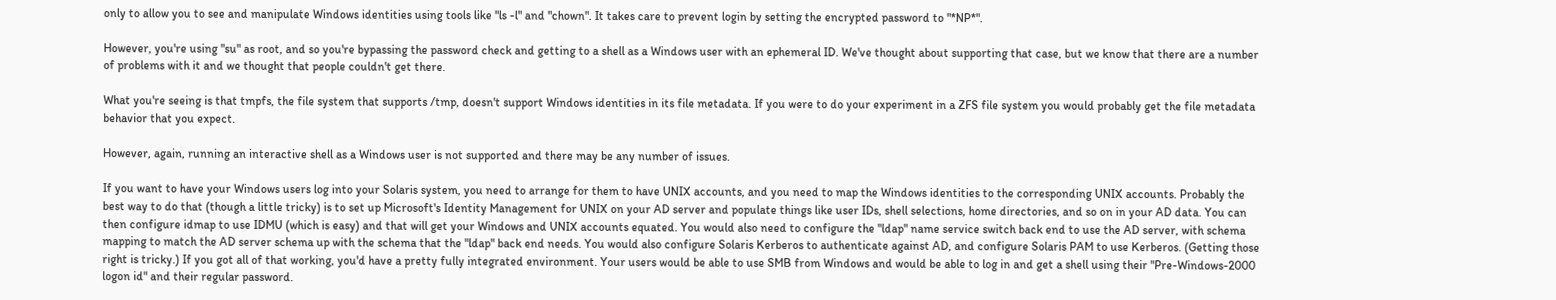only to allow you to see and manipulate Windows identities using tools like "ls -l" and "chown". It takes care to prevent login by setting the encrypted password to "*NP*".

However, you're using "su" as root, and so you're bypassing the password check and getting to a shell as a Windows user with an ephemeral ID. We've thought about supporting that case, but we know that there are a number of problems with it and we thought that people couldn't get there.

What you're seeing is that tmpfs, the file system that supports /tmp, doesn't support Windows identities in its file metadata. If you were to do your experiment in a ZFS file system you would probably get the file metadata behavior that you expect.

However, again, running an interactive shell as a Windows user is not supported and there may be any number of issues.

If you want to have your Windows users log into your Solaris system, you need to arrange for them to have UNIX accounts, and you need to map the Windows identities to the corresponding UNIX accounts. Probably the best way to do that (though a little tricky) is to set up Microsoft's Identity Management for UNIX on your AD server and populate things like user IDs, shell selections, home directories, and so on in your AD data. You can then configure idmap to use IDMU (which is easy) and that will get your Windows and UNIX accounts equated. You would also need to configure the "ldap" name service switch back end to use the AD server, with schema mapping to match the AD server schema up with the schema that the "ldap" back end needs. You would also configure Solaris Kerberos to authenticate against AD, and configure Solaris PAM to use Kerberos. (Getting those right is tricky.) If you got all of that working, you'd have a pretty fully integrated environment. Your users would be able to use SMB from Windows and would be able to log in and get a shell using their "Pre-Windows-2000 logon id" and their regular password.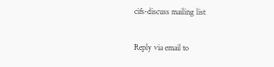cifs-discuss mailing list

Reply via email to